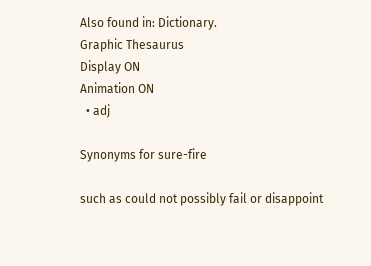Also found in: Dictionary.
Graphic Thesaurus
Display ON
Animation ON
  • adj

Synonyms for sure-fire

such as could not possibly fail or disappoint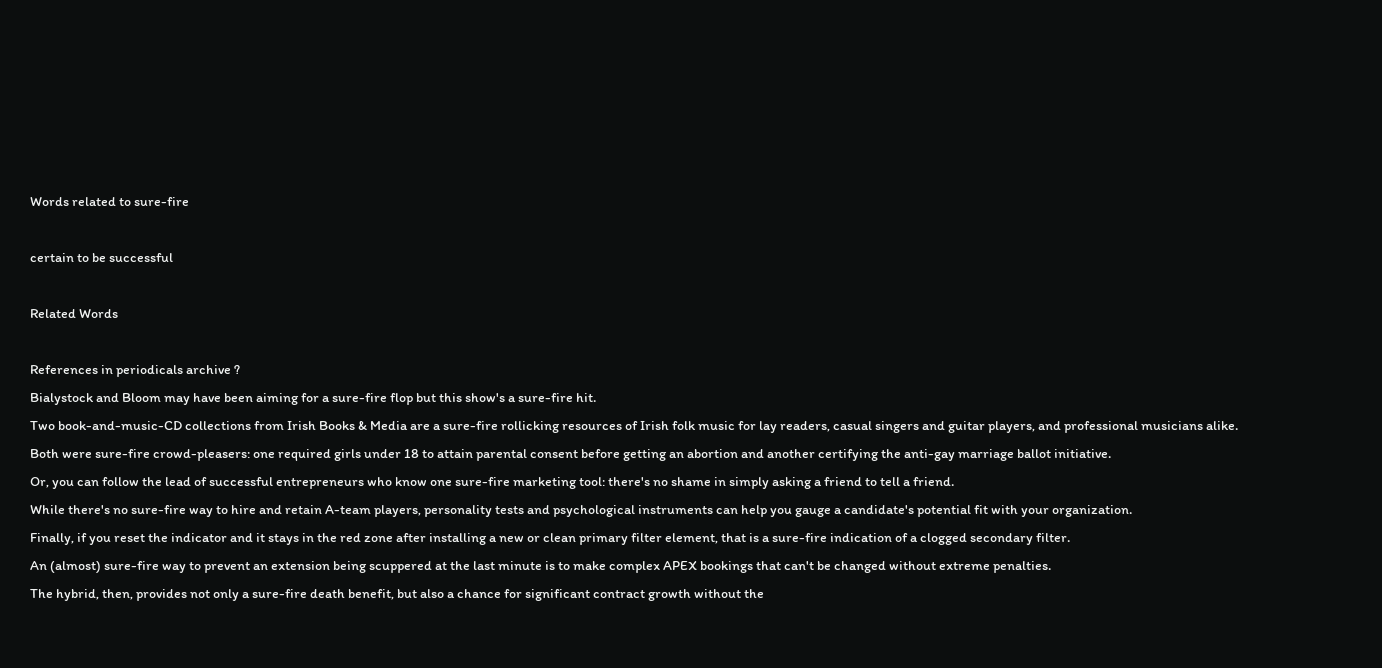Words related to sure-fire

certain to be successful

Related Words

References in periodicals archive ?
Bialystock and Bloom may have been aiming for a sure-fire flop but this show's a sure-fire hit.
Two book-and-music-CD collections from Irish Books & Media are a sure-fire rollicking resources of Irish folk music for lay readers, casual singers and guitar players, and professional musicians alike.
Both were sure-fire crowd-pleasers: one required girls under 18 to attain parental consent before getting an abortion and another certifying the anti-gay marriage ballot initiative.
Or, you can follow the lead of successful entrepreneurs who know one sure-fire marketing tool: there's no shame in simply asking a friend to tell a friend.
While there's no sure-fire way to hire and retain A-team players, personality tests and psychological instruments can help you gauge a candidate's potential fit with your organization.
Finally, if you reset the indicator and it stays in the red zone after installing a new or clean primary filter element, that is a sure-fire indication of a clogged secondary filter.
An (almost) sure-fire way to prevent an extension being scuppered at the last minute is to make complex APEX bookings that can't be changed without extreme penalties.
The hybrid, then, provides not only a sure-fire death benefit, but also a chance for significant contract growth without the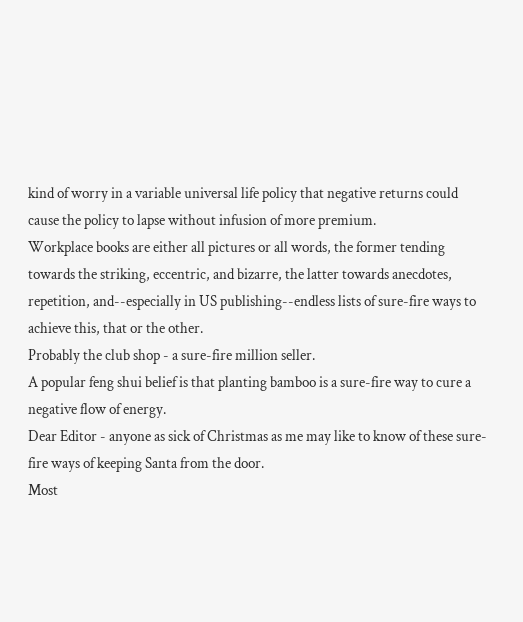kind of worry in a variable universal life policy that negative returns could cause the policy to lapse without infusion of more premium.
Workplace books are either all pictures or all words, the former tending towards the striking, eccentric, and bizarre, the latter towards anecdotes, repetition, and--especially in US publishing--endless lists of sure-fire ways to achieve this, that or the other.
Probably the club shop - a sure-fire million seller.
A popular feng shui belief is that planting bamboo is a sure-fire way to cure a negative flow of energy.
Dear Editor - anyone as sick of Christmas as me may like to know of these sure-fire ways of keeping Santa from the door.
Most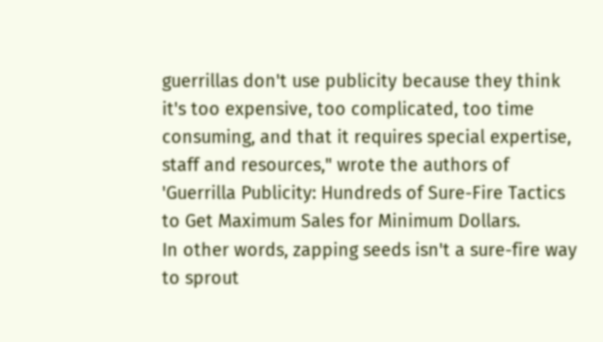guerrillas don't use publicity because they think it's too expensive, too complicated, too time consuming, and that it requires special expertise, staff and resources," wrote the authors of 'Guerrilla Publicity: Hundreds of Sure-Fire Tactics to Get Maximum Sales for Minimum Dollars.
In other words, zapping seeds isn't a sure-fire way to sprout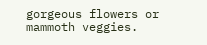gorgeous flowers or mammoth veggies.